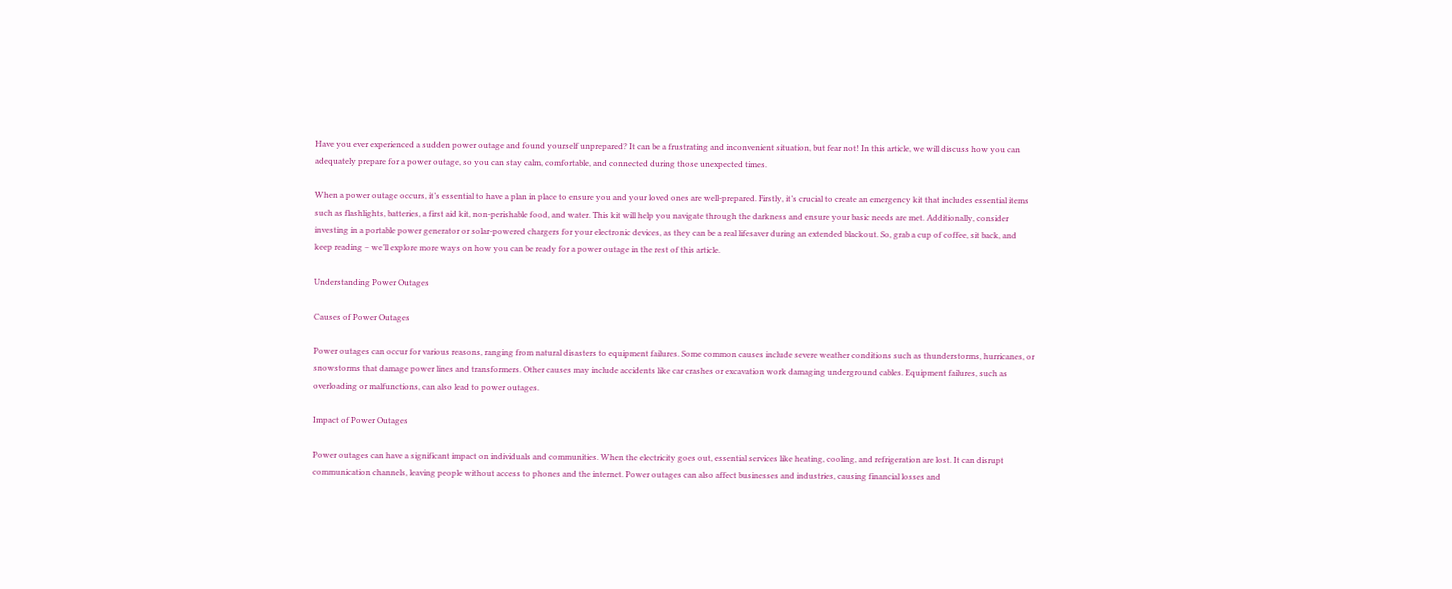Have you ever experienced a sudden power outage and found yourself unprepared? It can be a frustrating and inconvenient situation, but fear not! In this article, we will discuss how you can adequately prepare for a power outage, so you can stay calm, comfortable, and connected during those unexpected times.

When a power outage occurs, it’s essential to have a plan in place to ensure you and your loved ones are well-prepared. Firstly, it’s crucial to create an emergency kit that includes essential items such as flashlights, batteries, a first aid kit, non-perishable food, and water. This kit will help you navigate through the darkness and ensure your basic needs are met. Additionally, consider investing in a portable power generator or solar-powered chargers for your electronic devices, as they can be a real lifesaver during an extended blackout. So, grab a cup of coffee, sit back, and keep reading – we’ll explore more ways on how you can be ready for a power outage in the rest of this article.

Understanding Power Outages

Causes of Power Outages

Power outages can occur for various reasons, ranging from natural disasters to equipment failures. Some common causes include severe weather conditions such as thunderstorms, hurricanes, or snowstorms that damage power lines and transformers. Other causes may include accidents like car crashes or excavation work damaging underground cables. Equipment failures, such as overloading or malfunctions, can also lead to power outages.

Impact of Power Outages

Power outages can have a significant impact on individuals and communities. When the electricity goes out, essential services like heating, cooling, and refrigeration are lost. It can disrupt communication channels, leaving people without access to phones and the internet. Power outages can also affect businesses and industries, causing financial losses and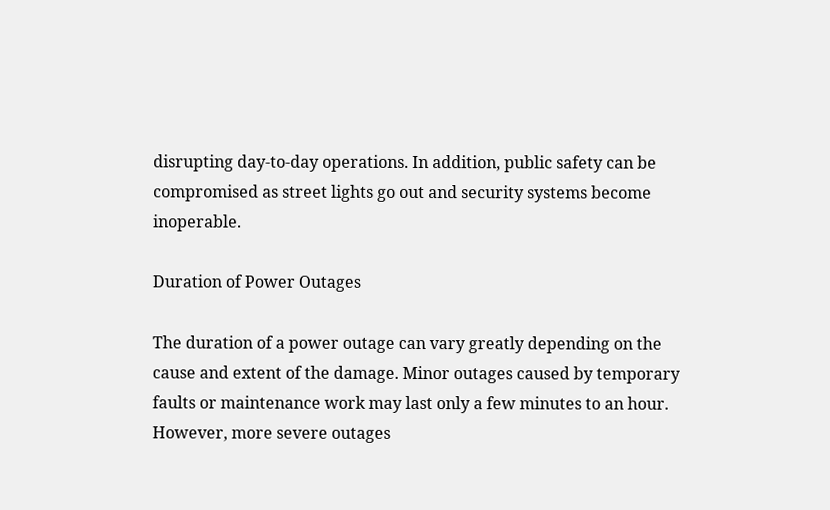disrupting day-to-day operations. In addition, public safety can be compromised as street lights go out and security systems become inoperable.

Duration of Power Outages

The duration of a power outage can vary greatly depending on the cause and extent of the damage. Minor outages caused by temporary faults or maintenance work may last only a few minutes to an hour. However, more severe outages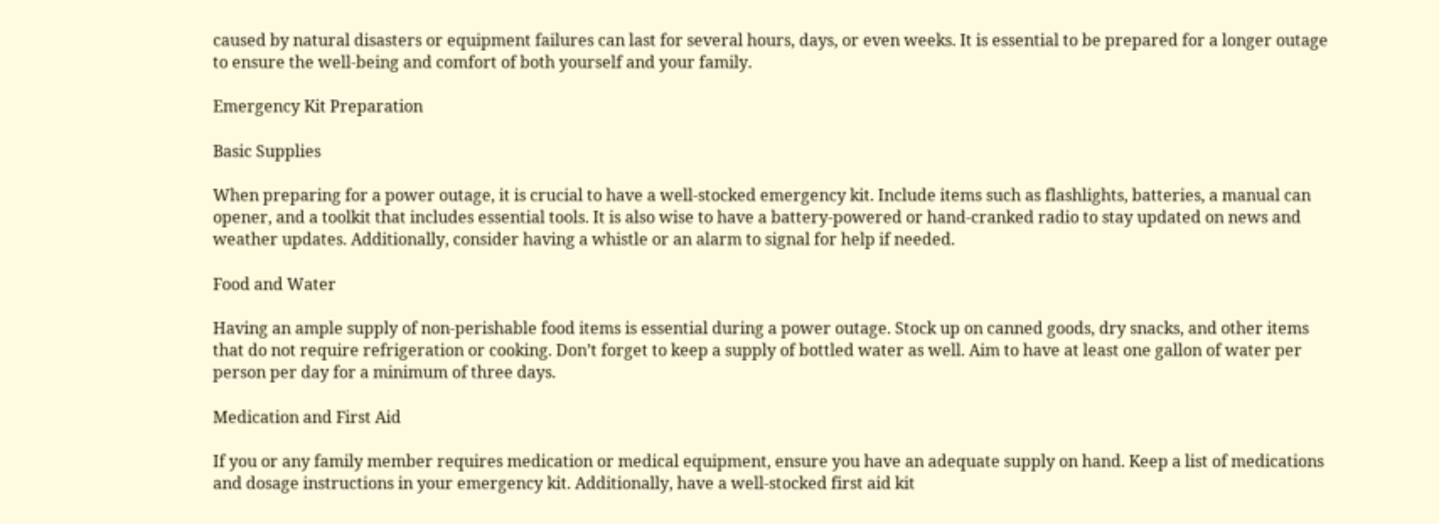caused by natural disasters or equipment failures can last for several hours, days, or even weeks. It is essential to be prepared for a longer outage to ensure the well-being and comfort of both yourself and your family.

Emergency Kit Preparation

Basic Supplies

When preparing for a power outage, it is crucial to have a well-stocked emergency kit. Include items such as flashlights, batteries, a manual can opener, and a toolkit that includes essential tools. It is also wise to have a battery-powered or hand-cranked radio to stay updated on news and weather updates. Additionally, consider having a whistle or an alarm to signal for help if needed.

Food and Water

Having an ample supply of non-perishable food items is essential during a power outage. Stock up on canned goods, dry snacks, and other items that do not require refrigeration or cooking. Don’t forget to keep a supply of bottled water as well. Aim to have at least one gallon of water per person per day for a minimum of three days.

Medication and First Aid

If you or any family member requires medication or medical equipment, ensure you have an adequate supply on hand. Keep a list of medications and dosage instructions in your emergency kit. Additionally, have a well-stocked first aid kit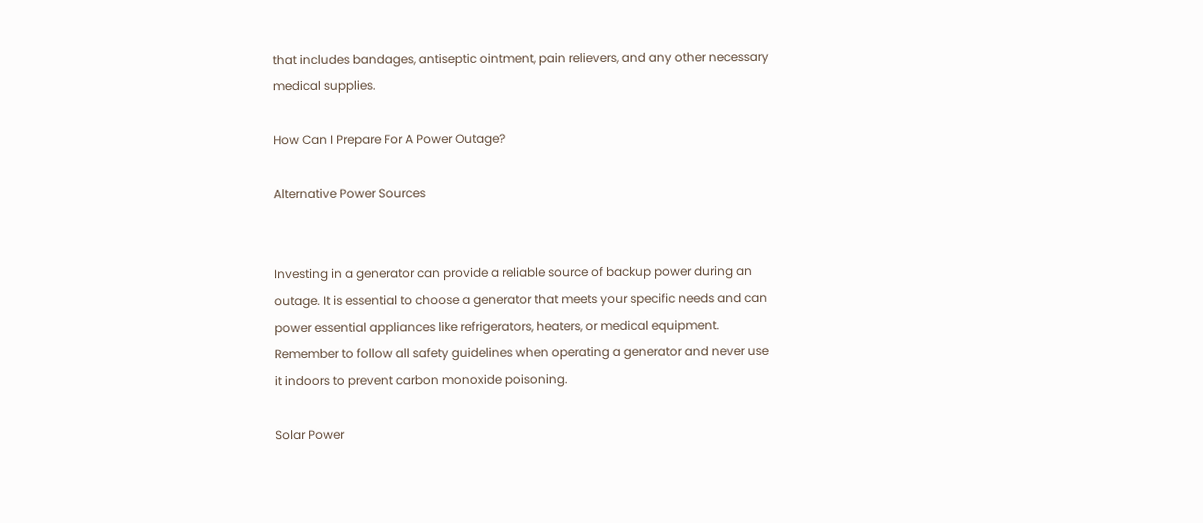that includes bandages, antiseptic ointment, pain relievers, and any other necessary medical supplies.

How Can I Prepare For A Power Outage?

Alternative Power Sources


Investing in a generator can provide a reliable source of backup power during an outage. It is essential to choose a generator that meets your specific needs and can power essential appliances like refrigerators, heaters, or medical equipment. Remember to follow all safety guidelines when operating a generator and never use it indoors to prevent carbon monoxide poisoning.

Solar Power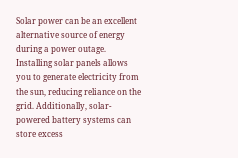Solar power can be an excellent alternative source of energy during a power outage. Installing solar panels allows you to generate electricity from the sun, reducing reliance on the grid. Additionally, solar-powered battery systems can store excess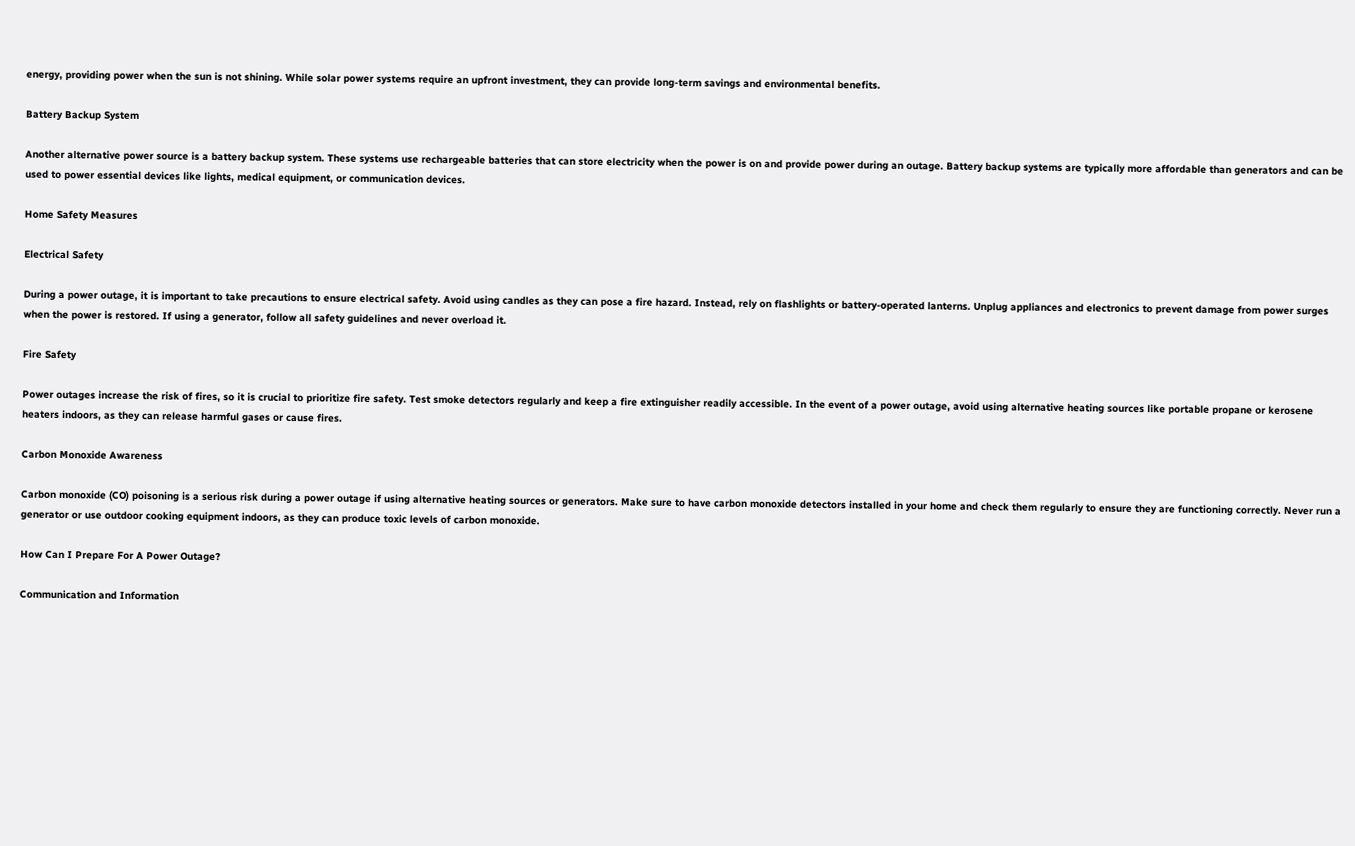energy, providing power when the sun is not shining. While solar power systems require an upfront investment, they can provide long-term savings and environmental benefits.

Battery Backup System

Another alternative power source is a battery backup system. These systems use rechargeable batteries that can store electricity when the power is on and provide power during an outage. Battery backup systems are typically more affordable than generators and can be used to power essential devices like lights, medical equipment, or communication devices.

Home Safety Measures

Electrical Safety

During a power outage, it is important to take precautions to ensure electrical safety. Avoid using candles as they can pose a fire hazard. Instead, rely on flashlights or battery-operated lanterns. Unplug appliances and electronics to prevent damage from power surges when the power is restored. If using a generator, follow all safety guidelines and never overload it.

Fire Safety

Power outages increase the risk of fires, so it is crucial to prioritize fire safety. Test smoke detectors regularly and keep a fire extinguisher readily accessible. In the event of a power outage, avoid using alternative heating sources like portable propane or kerosene heaters indoors, as they can release harmful gases or cause fires.

Carbon Monoxide Awareness

Carbon monoxide (CO) poisoning is a serious risk during a power outage if using alternative heating sources or generators. Make sure to have carbon monoxide detectors installed in your home and check them regularly to ensure they are functioning correctly. Never run a generator or use outdoor cooking equipment indoors, as they can produce toxic levels of carbon monoxide.

How Can I Prepare For A Power Outage?

Communication and Information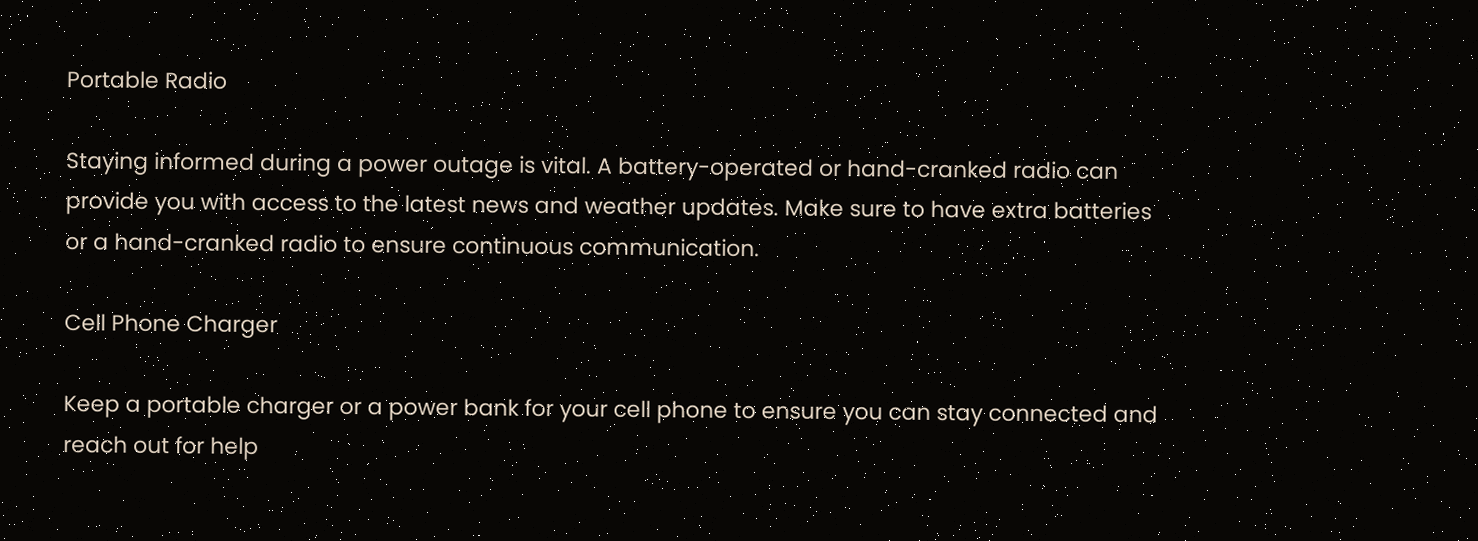Portable Radio

Staying informed during a power outage is vital. A battery-operated or hand-cranked radio can provide you with access to the latest news and weather updates. Make sure to have extra batteries or a hand-cranked radio to ensure continuous communication.

Cell Phone Charger

Keep a portable charger or a power bank for your cell phone to ensure you can stay connected and reach out for help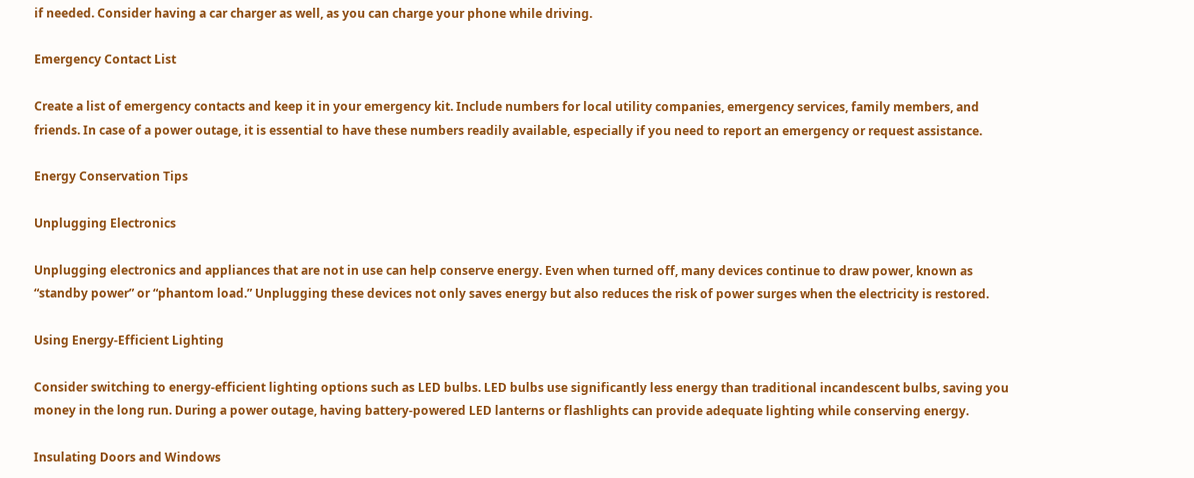if needed. Consider having a car charger as well, as you can charge your phone while driving.

Emergency Contact List

Create a list of emergency contacts and keep it in your emergency kit. Include numbers for local utility companies, emergency services, family members, and friends. In case of a power outage, it is essential to have these numbers readily available, especially if you need to report an emergency or request assistance.

Energy Conservation Tips

Unplugging Electronics

Unplugging electronics and appliances that are not in use can help conserve energy. Even when turned off, many devices continue to draw power, known as “standby power” or “phantom load.” Unplugging these devices not only saves energy but also reduces the risk of power surges when the electricity is restored.

Using Energy-Efficient Lighting

Consider switching to energy-efficient lighting options such as LED bulbs. LED bulbs use significantly less energy than traditional incandescent bulbs, saving you money in the long run. During a power outage, having battery-powered LED lanterns or flashlights can provide adequate lighting while conserving energy.

Insulating Doors and Windows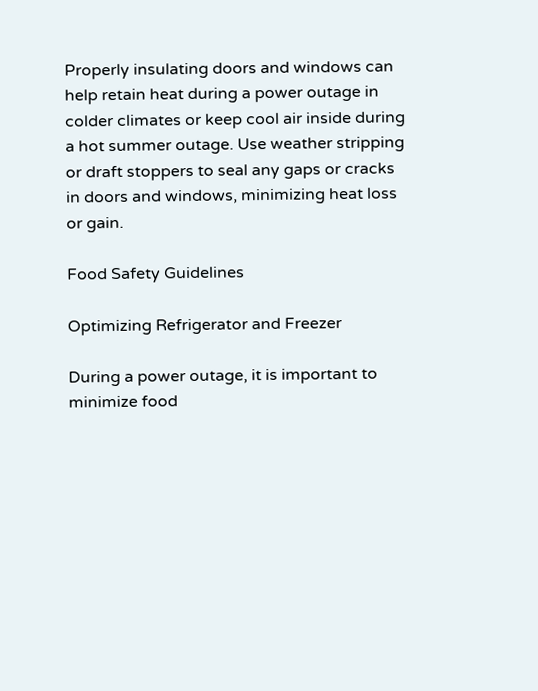Properly insulating doors and windows can help retain heat during a power outage in colder climates or keep cool air inside during a hot summer outage. Use weather stripping or draft stoppers to seal any gaps or cracks in doors and windows, minimizing heat loss or gain.

Food Safety Guidelines

Optimizing Refrigerator and Freezer

During a power outage, it is important to minimize food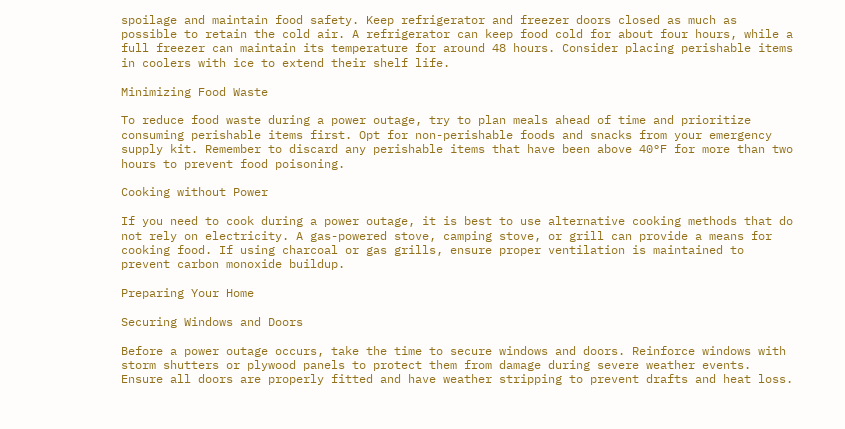spoilage and maintain food safety. Keep refrigerator and freezer doors closed as much as possible to retain the cold air. A refrigerator can keep food cold for about four hours, while a full freezer can maintain its temperature for around 48 hours. Consider placing perishable items in coolers with ice to extend their shelf life.

Minimizing Food Waste

To reduce food waste during a power outage, try to plan meals ahead of time and prioritize consuming perishable items first. Opt for non-perishable foods and snacks from your emergency supply kit. Remember to discard any perishable items that have been above 40°F for more than two hours to prevent food poisoning.

Cooking without Power

If you need to cook during a power outage, it is best to use alternative cooking methods that do not rely on electricity. A gas-powered stove, camping stove, or grill can provide a means for cooking food. If using charcoal or gas grills, ensure proper ventilation is maintained to prevent carbon monoxide buildup.

Preparing Your Home

Securing Windows and Doors

Before a power outage occurs, take the time to secure windows and doors. Reinforce windows with storm shutters or plywood panels to protect them from damage during severe weather events. Ensure all doors are properly fitted and have weather stripping to prevent drafts and heat loss.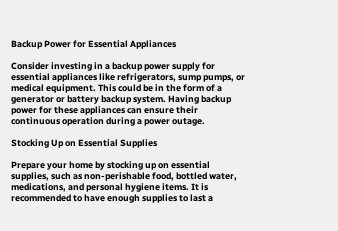Backup Power for Essential Appliances

Consider investing in a backup power supply for essential appliances like refrigerators, sump pumps, or medical equipment. This could be in the form of a generator or battery backup system. Having backup power for these appliances can ensure their continuous operation during a power outage.

Stocking Up on Essential Supplies

Prepare your home by stocking up on essential supplies, such as non-perishable food, bottled water, medications, and personal hygiene items. It is recommended to have enough supplies to last a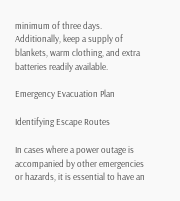minimum of three days. Additionally, keep a supply of blankets, warm clothing, and extra batteries readily available.

Emergency Evacuation Plan

Identifying Escape Routes

In cases where a power outage is accompanied by other emergencies or hazards, it is essential to have an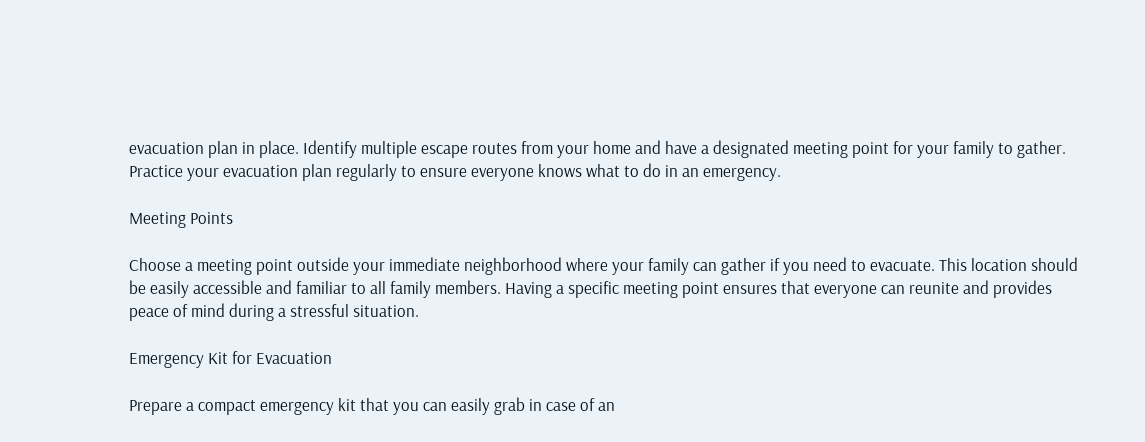evacuation plan in place. Identify multiple escape routes from your home and have a designated meeting point for your family to gather. Practice your evacuation plan regularly to ensure everyone knows what to do in an emergency.

Meeting Points

Choose a meeting point outside your immediate neighborhood where your family can gather if you need to evacuate. This location should be easily accessible and familiar to all family members. Having a specific meeting point ensures that everyone can reunite and provides peace of mind during a stressful situation.

Emergency Kit for Evacuation

Prepare a compact emergency kit that you can easily grab in case of an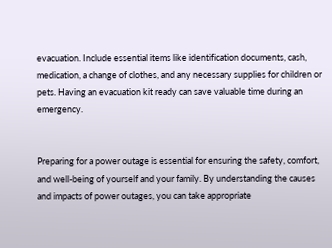evacuation. Include essential items like identification documents, cash, medication, a change of clothes, and any necessary supplies for children or pets. Having an evacuation kit ready can save valuable time during an emergency.


Preparing for a power outage is essential for ensuring the safety, comfort, and well-being of yourself and your family. By understanding the causes and impacts of power outages, you can take appropriate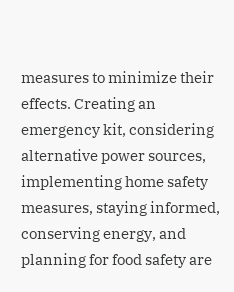measures to minimize their effects. Creating an emergency kit, considering alternative power sources, implementing home safety measures, staying informed, conserving energy, and planning for food safety are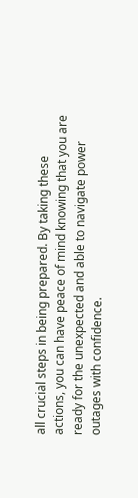all crucial steps in being prepared. By taking these actions, you can have peace of mind knowing that you are ready for the unexpected and able to navigate power outages with confidence.